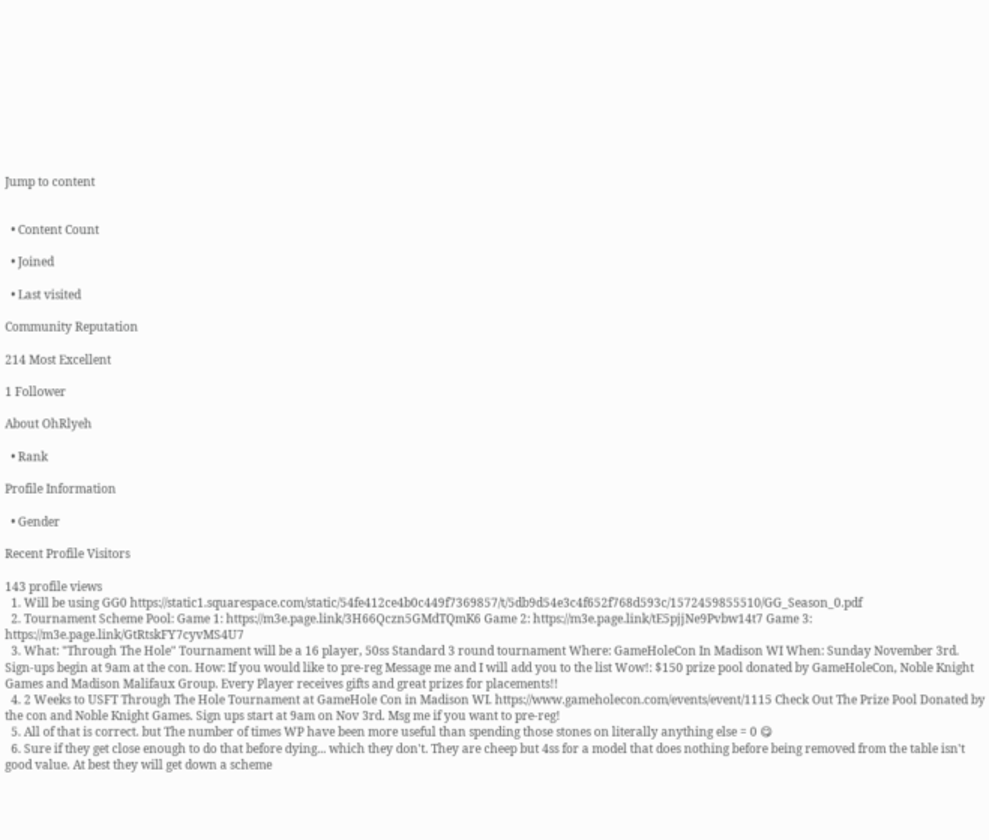Jump to content


  • Content Count

  • Joined

  • Last visited

Community Reputation

214 Most Excellent

1 Follower

About OhRlyeh

  • Rank

Profile Information

  • Gender

Recent Profile Visitors

143 profile views
  1. Will be using GG0 https://static1.squarespace.com/static/54fe412ce4b0c449f7369857/t/5db9d54e3c4f652f768d593c/1572459855510/GG_Season_0.pdf
  2. Tournament Scheme Pool: Game 1: https://m3e.page.link/3H66Qczn5GMdTQmK6 Game 2: https://m3e.page.link/tE5pjjNe9Pvbw14t7 Game 3: https://m3e.page.link/GtRtskFY7cyvMS4U7
  3. What: "Through The Hole" Tournament will be a 16 player, 50ss Standard 3 round tournament Where: GameHoleCon In Madison WI When: Sunday November 3rd. Sign-ups begin at 9am at the con. How: If you would like to pre-reg Message me and I will add you to the list Wow!: $150 prize pool donated by GameHoleCon, Noble Knight Games and Madison Malifaux Group. Every Player receives gifts and great prizes for placements!!
  4. 2 Weeks to USFT Through The Hole Tournament at GameHole Con in Madison WI. https://www.gameholecon.com/events/event/1115 Check Out The Prize Pool Donated by the con and Noble Knight Games. Sign ups start at 9am on Nov 3rd. Msg me if you want to pre-reg!
  5. All of that is correct. but The number of times WP have been more useful than spending those stones on literally anything else = 0 😋
  6. Sure if they get close enough to do that before dying... which they don't. They are cheep but 4ss for a model that does nothing before being removed from the table isn't good value. At best they will get down a scheme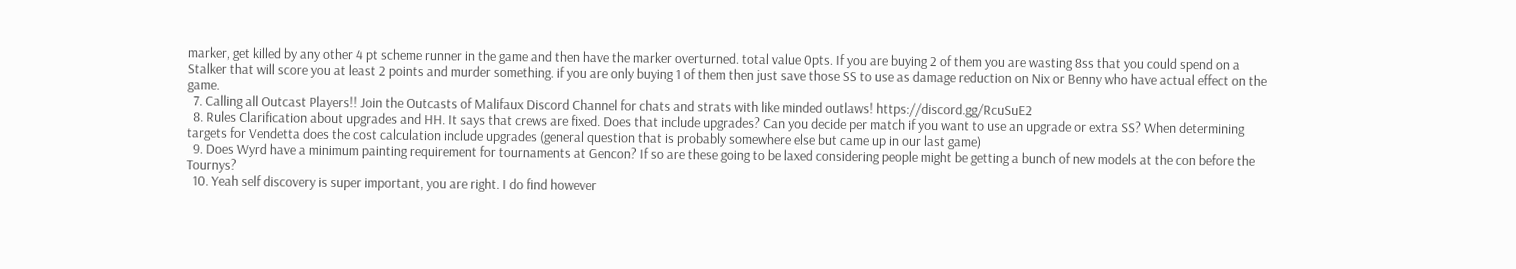marker, get killed by any other 4 pt scheme runner in the game and then have the marker overturned. total value 0pts. If you are buying 2 of them you are wasting 8ss that you could spend on a Stalker that will score you at least 2 points and murder something. if you are only buying 1 of them then just save those SS to use as damage reduction on Nix or Benny who have actual effect on the game.
  7. Calling all Outcast Players!! Join the Outcasts of Malifaux Discord Channel for chats and strats with like minded outlaws! https://discord.gg/RcuSuE2
  8. Rules Clarification about upgrades and HH. It says that crews are fixed. Does that include upgrades? Can you decide per match if you want to use an upgrade or extra SS? When determining targets for Vendetta does the cost calculation include upgrades (general question that is probably somewhere else but came up in our last game)
  9. Does Wyrd have a minimum painting requirement for tournaments at Gencon? If so are these going to be laxed considering people might be getting a bunch of new models at the con before the Tournys?
  10. Yeah self discovery is super important, you are right. I do find however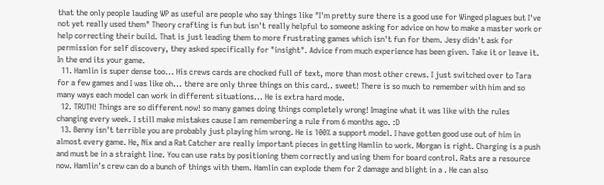that the only people lauding WP as useful are people who say things like "I'm pretty sure there is a good use for Winged plagues but I've not yet really used them" Theory crafting is fun but isn't really helpful to someone asking for advice on how to make a master work or help correcting their build. That is just leading them to more frustrating games which isn't fun for them. Jesy didn't ask for permission for self discovery, they asked specifically for "insight". Advice from much experience has been given. Take it or leave it. In the end its your game.
  11. Hamlin is super dense too... His crews cards are chocked full of text, more than most other crews. I just switched over to Tara for a few games and I was like oh... there are only three things on this card.. sweet! There is so much to remember with him and so many ways each model can work in different situations... He is extra hard mode.
  12. TRUTH! Things are so different now! so many games doing things completely wrong! Imagine what it was like with the rules changing every week. I still make mistakes cause I am remembering a rule from 6 months ago. :D
  13. Benny isn't terrible you are probably just playing him wrong. He is 100% a support model. I have gotten good use out of him in almost every game. He, Nix and a Rat Catcher are really important pieces in getting Hamlin to work. Morgan is right. Charging is a push and must be in a straight line. You can use rats by positioning them correctly and using them for board control. Rats are a resource now. Hamlin's crew can do a bunch of things with them. Hamlin can explode them for 2 damage and blight in a . He can also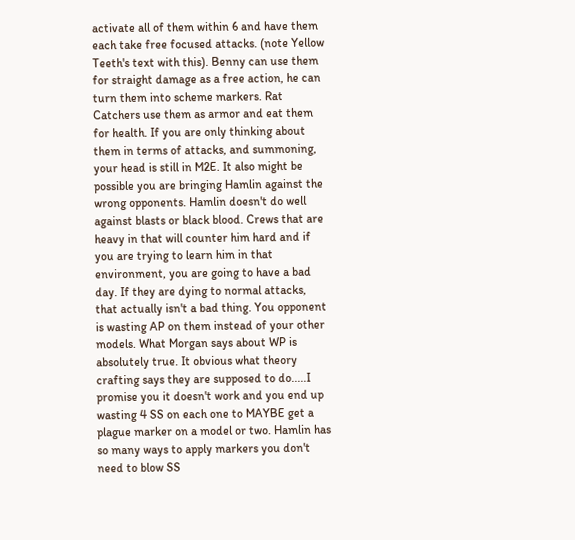activate all of them within 6 and have them each take free focused attacks. (note Yellow Teeth's text with this). Benny can use them for straight damage as a free action, he can turn them into scheme markers. Rat Catchers use them as armor and eat them for health. If you are only thinking about them in terms of attacks, and summoning, your head is still in M2E. It also might be possible you are bringing Hamlin against the wrong opponents. Hamlin doesn't do well against blasts or black blood. Crews that are heavy in that will counter him hard and if you are trying to learn him in that environment, you are going to have a bad day. If they are dying to normal attacks, that actually isn't a bad thing. You opponent is wasting AP on them instead of your other models. What Morgan says about WP is absolutely true. It obvious what theory crafting says they are supposed to do.....I promise you it doesn't work and you end up wasting 4 SS on each one to MAYBE get a plague marker on a model or two. Hamlin has so many ways to apply markers you don't need to blow SS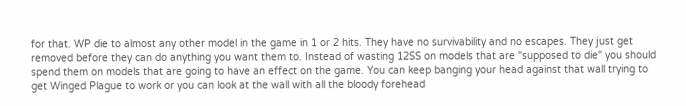for that. WP die to almost any other model in the game in 1 or 2 hits. They have no survivability and no escapes. They just get removed before they can do anything you want them to. Instead of wasting 12SS on models that are "supposed to die" you should spend them on models that are going to have an effect on the game. You can keep banging your head against that wall trying to get Winged Plague to work or you can look at the wall with all the bloody forehead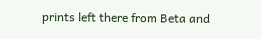prints left there from Beta and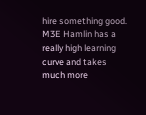hire something good. M3E Hamlin has a really high learning curve and takes much more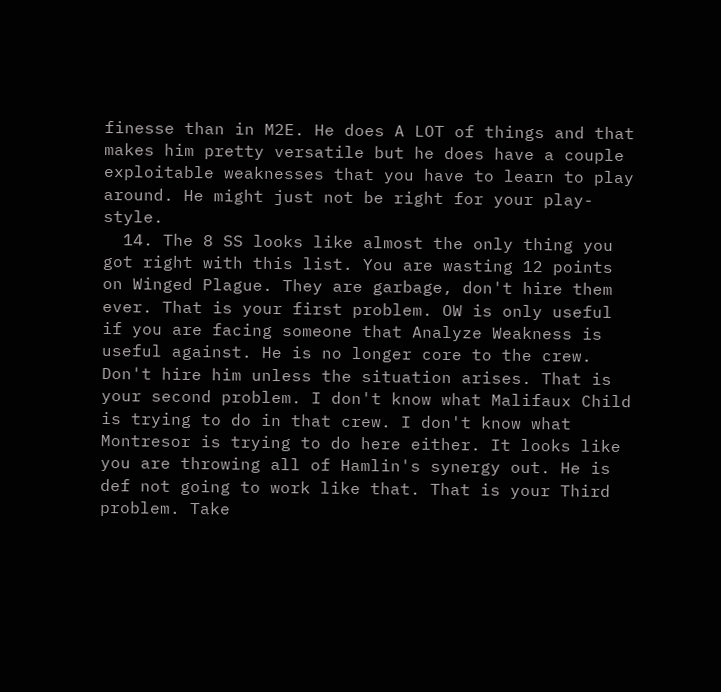finesse than in M2E. He does A LOT of things and that makes him pretty versatile but he does have a couple exploitable weaknesses that you have to learn to play around. He might just not be right for your play-style.
  14. The 8 SS looks like almost the only thing you got right with this list. You are wasting 12 points on Winged Plague. They are garbage, don't hire them ever. That is your first problem. OW is only useful if you are facing someone that Analyze Weakness is useful against. He is no longer core to the crew. Don't hire him unless the situation arises. That is your second problem. I don't know what Malifaux Child is trying to do in that crew. I don't know what Montresor is trying to do here either. It looks like you are throwing all of Hamlin's synergy out. He is def not going to work like that. That is your Third problem. Take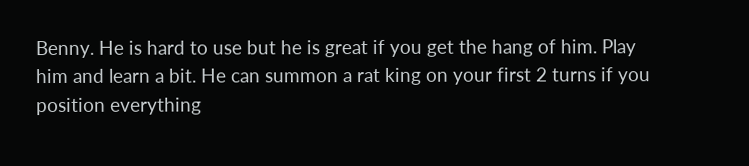Benny. He is hard to use but he is great if you get the hang of him. Play him and learn a bit. He can summon a rat king on your first 2 turns if you position everything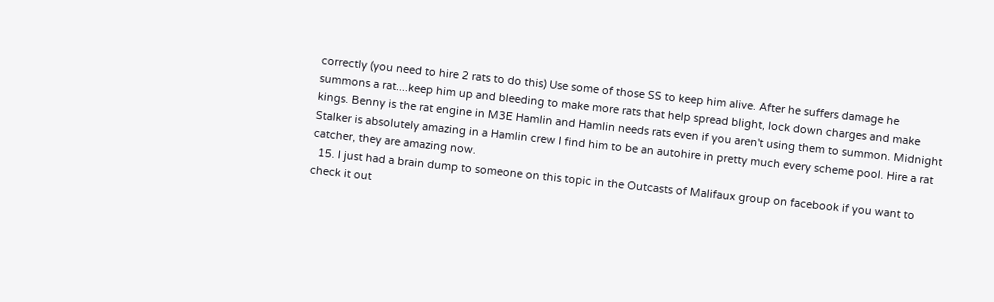correctly (you need to hire 2 rats to do this) Use some of those SS to keep him alive. After he suffers damage he summons a rat....keep him up and bleeding to make more rats that help spread blight, lock down charges and make kings. Benny is the rat engine in M3E Hamlin and Hamlin needs rats even if you aren't using them to summon. Midnight Stalker is absolutely amazing in a Hamlin crew I find him to be an autohire in pretty much every scheme pool. Hire a rat catcher, they are amazing now.
  15. I just had a brain dump to someone on this topic in the Outcasts of Malifaux group on facebook if you want to check it out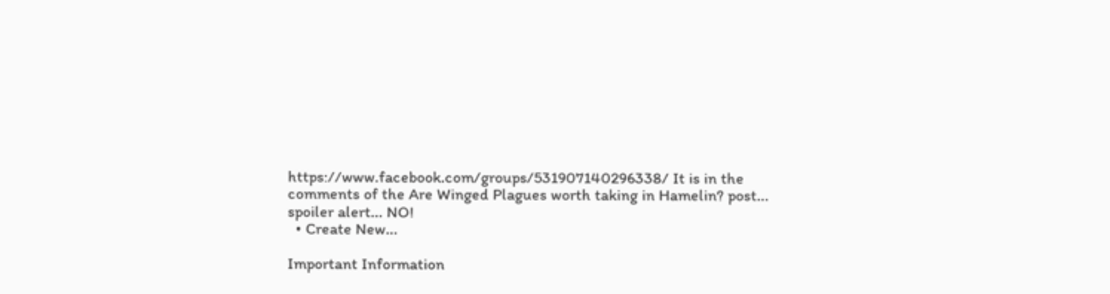https://www.facebook.com/groups/531907140296338/ It is in the comments of the Are Winged Plagues worth taking in Hamelin? post... spoiler alert... NO!
  • Create New...

Important Information